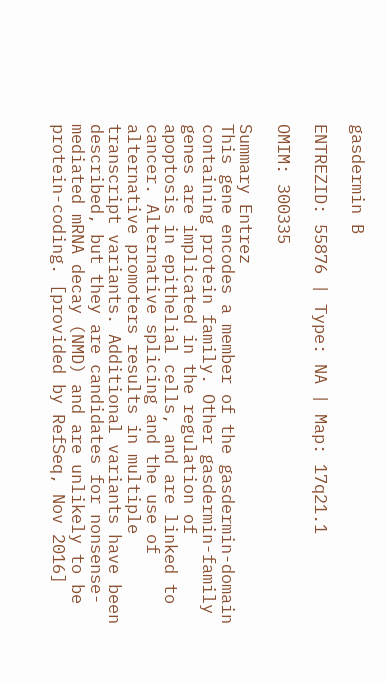gasdermin B

ENTREZID: 55876 | Type: NA | Map: 17q21.1

OMIM: 300335

Summary Entrez
This gene encodes a member of the gasdermin-domain containing protein family. Other gasdermin-family genes are implicated in the regulation of apoptosis in epithelial cells, and are linked to cancer. Alternative splicing and the use of alternative promoters results in multiple transcript variants. Additional variants have been described, but they are candidates for nonsense-mediated mRNA decay (NMD) and are unlikely to be protein-coding. [provided by RefSeq, Nov 2016]